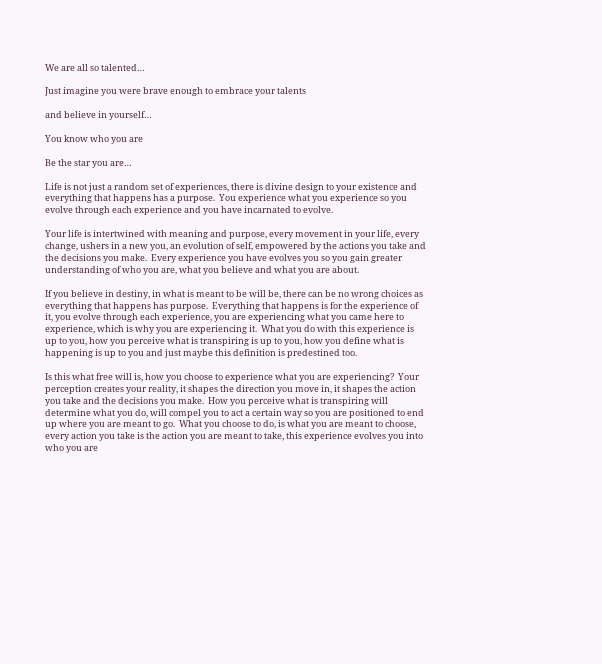We are all so talented…

Just imagine you were brave enough to embrace your talents

and believe in yourself…

You know who you are

Be the star you are…

Life is not just a random set of experiences, there is divine design to your existence and everything that happens has a purpose.  You experience what you experience so you evolve through each experience and you have incarnated to evolve.

Your life is intertwined with meaning and purpose, every movement in your life, every change, ushers in a new you, an evolution of self, empowered by the actions you take and the decisions you make.  Every experience you have evolves you so you gain greater understanding of who you are, what you believe and what you are about.

If you believe in destiny, in what is meant to be will be, there can be no wrong choices as everything that happens has purpose.  Everything that happens is for the experience of it, you evolve through each experience, you are experiencing what you came here to experience, which is why you are experiencing it.  What you do with this experience is up to you, how you perceive what is transpiring is up to you, how you define what is happening is up to you and just maybe this definition is predestined too.

Is this what free will is, how you choose to experience what you are experiencing?  Your perception creates your reality, it shapes the direction you move in, it shapes the action you take and the decisions you make.  How you perceive what is transpiring will determine what you do, will compel you to act a certain way so you are positioned to end up where you are meant to go.  What you choose to do, is what you are meant to choose, every action you take is the action you are meant to take, this experience evolves you into who you are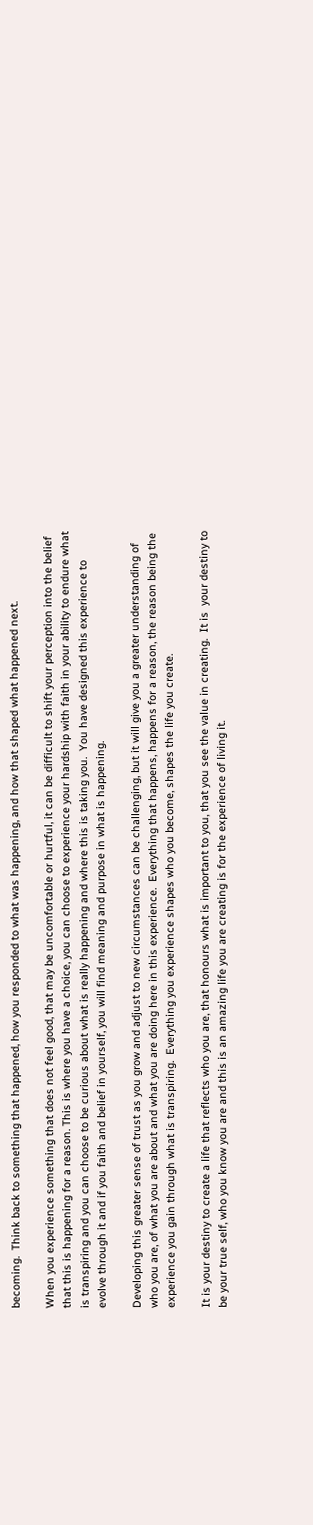becoming.  Think back to something that happened, how you responded to what was happening, and how that shaped what happened next.

When you experience something that does not feel good, that may be uncomfortable or hurtful, it can be difficult to shift your perception into the belief that this is happening for a reason. This is where you have a choice, you can choose to experience your hardship with faith in your ability to endure what is transpiring and you can choose to be curious about what is really happening and where this is taking you.  You have designed this experience to evolve through it and if you faith and belief in yourself, you will find meaning and purpose in what is happening.

Developing this greater sense of trust as you grow and adjust to new circumstances can be challenging, but it will give you a greater understanding of who you are, of what you are about and what you are doing here in this experience.  Everything that happens, happens for a reason, the reason being the experience you gain through what is transpiring.  Everything you experience shapes who you become, shapes the life you create.

It is your destiny to create a life that reflects who you are, that honours what is important to you, that you see the value in creating.  It is  your destiny to be your true self, who you know you are and this is an amazing life you are creating is for the experience of living it.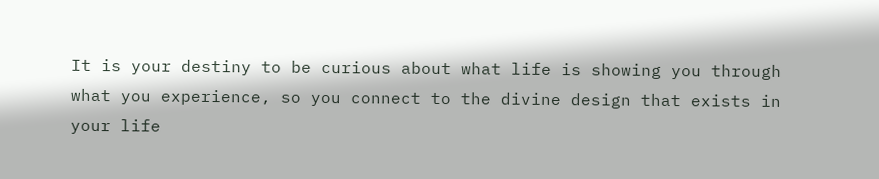It is your destiny to be curious about what life is showing you through what you experience, so you connect to the divine design that exists in your life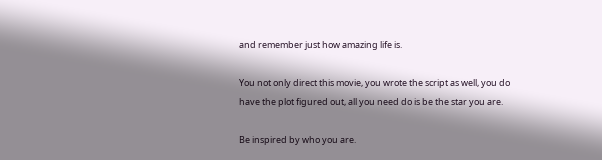and remember just how amazing life is.

You not only direct this movie, you wrote the script as well, you do have the plot figured out, all you need do is be the star you are.

Be inspired by who you are.